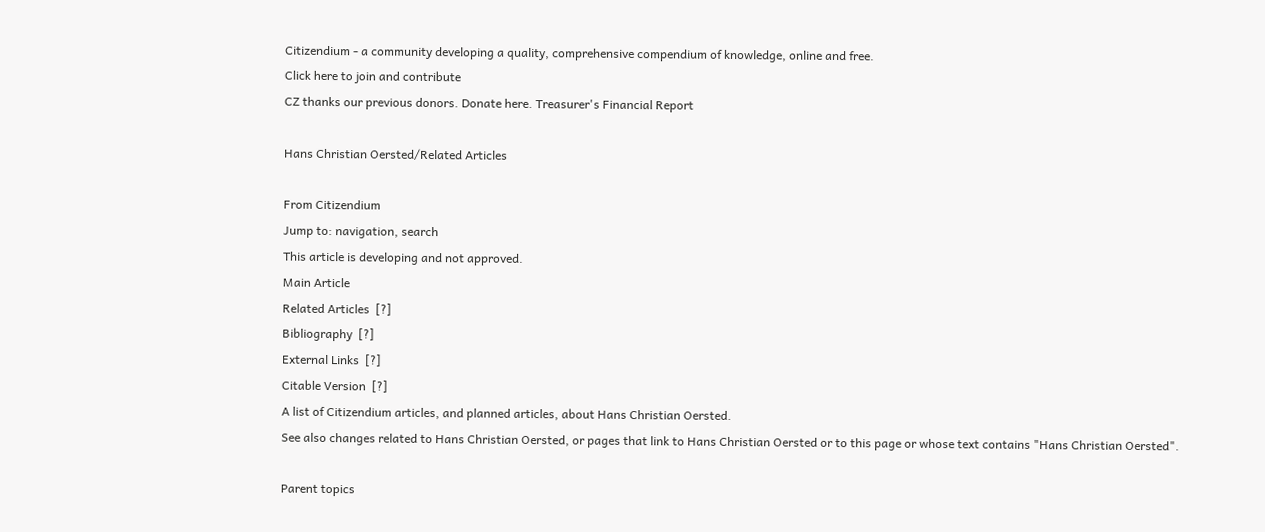Citizendium - a community developing a quality, comprehensive compendium of knowledge, online and free.
Click here to join and contribute
CZ thanks our previous donors. Donate here. Treasurer's Financial Report

Hans Christian Oersted/Related Articles

From Citizendium
Jump to: navigation, search
This article is developing and not approved.
Main Article
Related Articles  [?]
Bibliography  [?]
External Links  [?]
Citable Version  [?]
A list of Citizendium articles, and planned articles, about Hans Christian Oersted.
See also changes related to Hans Christian Oersted, or pages that link to Hans Christian Oersted or to this page or whose text contains "Hans Christian Oersted".

Parent topics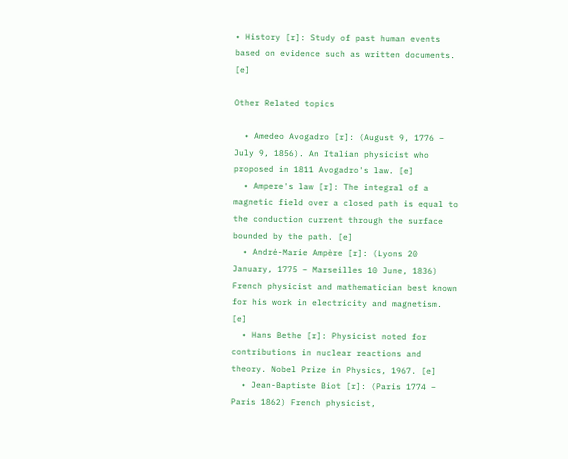• History [r]: Study of past human events based on evidence such as written documents. [e]

Other Related topics

  • Amedeo Avogadro [r]: (August 9, 1776 – July 9, 1856). An Italian physicist who proposed in 1811 Avogadro's law. [e]
  • Ampere's law [r]: The integral of a magnetic field over a closed path is equal to the conduction current through the surface bounded by the path. [e]
  • André-Marie Ampère [r]: (Lyons 20 January, 1775 – Marseilles 10 June, 1836) French physicist and mathematician best known for his work in electricity and magnetism. [e]
  • Hans Bethe [r]: Physicist noted for contributions in nuclear reactions and theory. Nobel Prize in Physics, 1967. [e]
  • Jean-Baptiste Biot [r]: (Paris 1774 – Paris 1862) French physicist,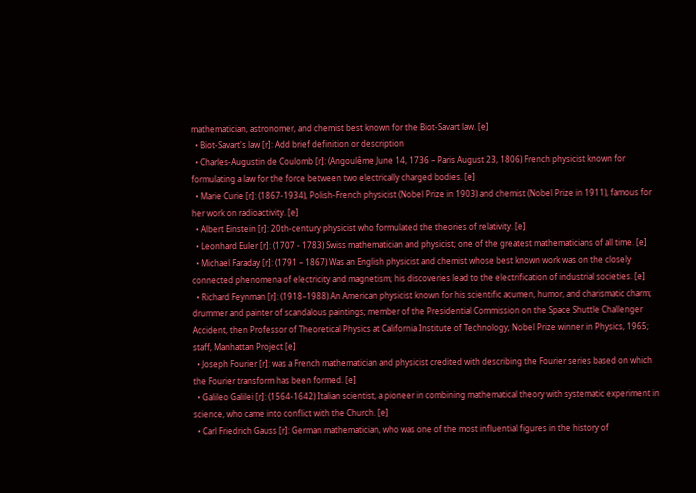mathematician, astronomer, and chemist best known for the Biot-Savart law. [e]
  • Biot-Savart's law [r]: Add brief definition or description
  • Charles-Augustin de Coulomb [r]: (Angoulême June 14, 1736 – Paris August 23, 1806) French physicist known for formulating a law for the force between two electrically charged bodies. [e]
  • Marie Curie [r]: (1867-1934), Polish-French physicist (Nobel Prize in 1903) and chemist (Nobel Prize in 1911), famous for her work on radioactivity. [e]
  • Albert Einstein [r]: 20th-century physicist who formulated the theories of relativity. [e]
  • Leonhard Euler [r]: (1707 - 1783) Swiss mathematician and physicist; one of the greatest mathematicians of all time. [e]
  • Michael Faraday [r]: (1791 – 1867) Was an English physicist and chemist whose best known work was on the closely connected phenomena of electricity and magnetism; his discoveries lead to the electrification of industrial societies. [e]
  • Richard Feynman [r]: (1918–1988) An American physicist known for his scientific acumen, humor, and charismatic charm; drummer and painter of scandalous paintings; member of the Presidential Commission on the Space Shuttle Challenger Accident, then Professor of Theoretical Physics at California Institute of Technology; Nobel Prize winner in Physics, 1965; staff, Manhattan Project [e]
  • Joseph Fourier [r]: was a French mathematician and physicist credited with describing the Fourier series based on which the Fourier transform has been formed. [e]
  • Galileo Galilei [r]: (1564-1642) Italian scientist, a pioneer in combining mathematical theory with systematic experiment in science, who came into conflict with the Church. [e]
  • Carl Friedrich Gauss [r]: German mathematician, who was one of the most influential figures in the history of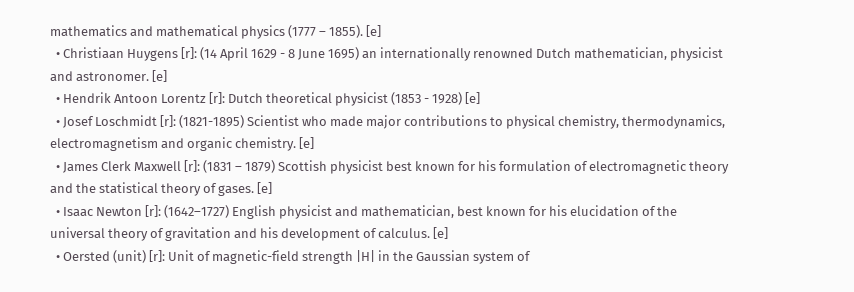mathematics and mathematical physics (1777 – 1855). [e]
  • Christiaan Huygens [r]: (14 April 1629 - 8 June 1695) an internationally renowned Dutch mathematician, physicist and astronomer. [e]
  • Hendrik Antoon Lorentz [r]: Dutch theoretical physicist (1853 - 1928) [e]
  • Josef Loschmidt [r]: (1821-1895) Scientist who made major contributions to physical chemistry, thermodynamics, electromagnetism and organic chemistry. [e]
  • James Clerk Maxwell [r]: (1831 – 1879) Scottish physicist best known for his formulation of electromagnetic theory and the statistical theory of gases. [e]
  • Isaac Newton [r]: (1642–1727) English physicist and mathematician, best known for his elucidation of the universal theory of gravitation and his development of calculus. [e]
  • Oersted (unit) [r]: Unit of magnetic-field strength |H| in the Gaussian system of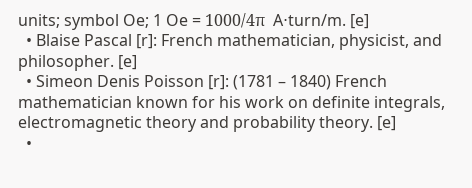units; symbol Oe; 1 Oe = 1000/4π  A⋅turn/m. [e]
  • Blaise Pascal [r]: French mathematician, physicist, and philosopher. [e]
  • Simeon Denis Poisson [r]: (1781 – 1840) French mathematician known for his work on definite integrals, electromagnetic theory and probability theory. [e]
  •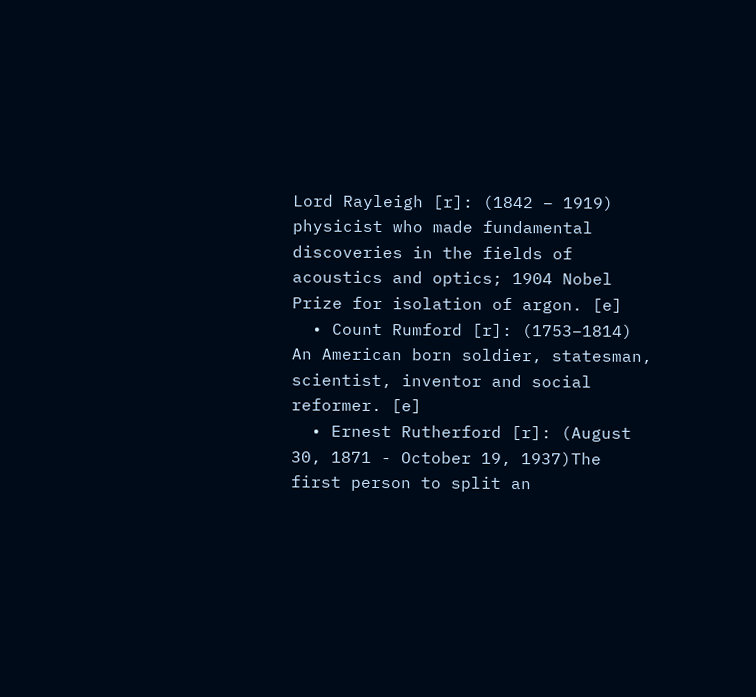Lord Rayleigh [r]: (1842 – 1919) physicist who made fundamental discoveries in the fields of acoustics and optics; 1904 Nobel Prize for isolation of argon. [e]
  • Count Rumford [r]: (1753–1814) An American born soldier, statesman, scientist, inventor and social reformer. [e]
  • Ernest Rutherford [r]: (August 30, 1871 - October 19, 1937)The first person to split an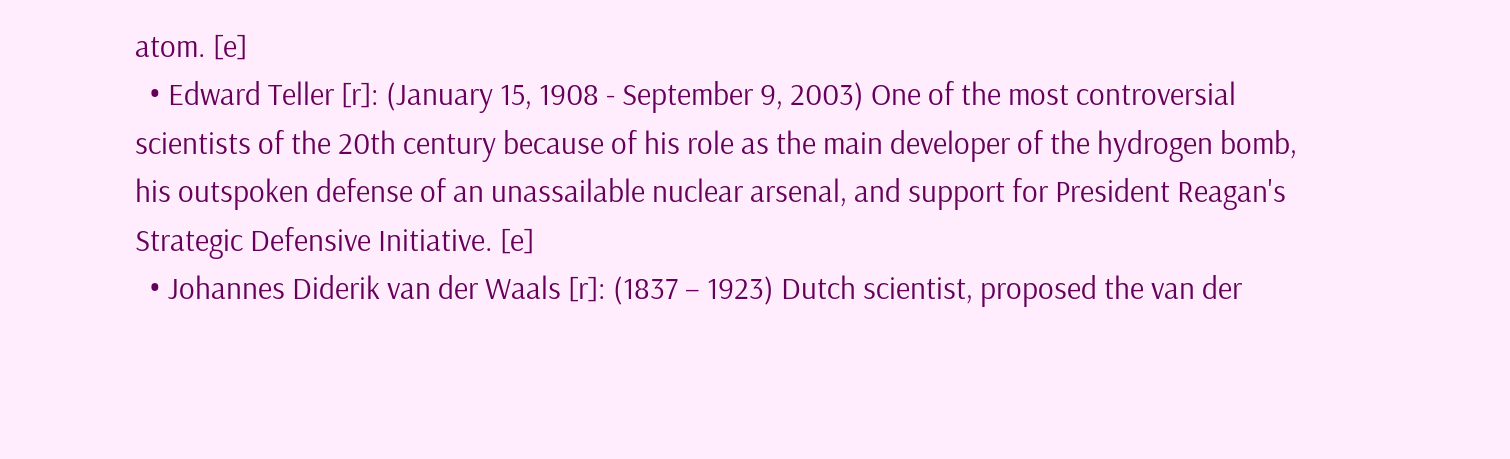atom. [e]
  • Edward Teller [r]: (January 15, 1908 - September 9, 2003) One of the most controversial scientists of the 20th century because of his role as the main developer of the hydrogen bomb, his outspoken defense of an unassailable nuclear arsenal, and support for President Reagan's Strategic Defensive Initiative. [e]
  • Johannes Diderik van der Waals [r]: (1837 – 1923) Dutch scientist, proposed the van der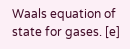Waals equation of state for gases. [e]